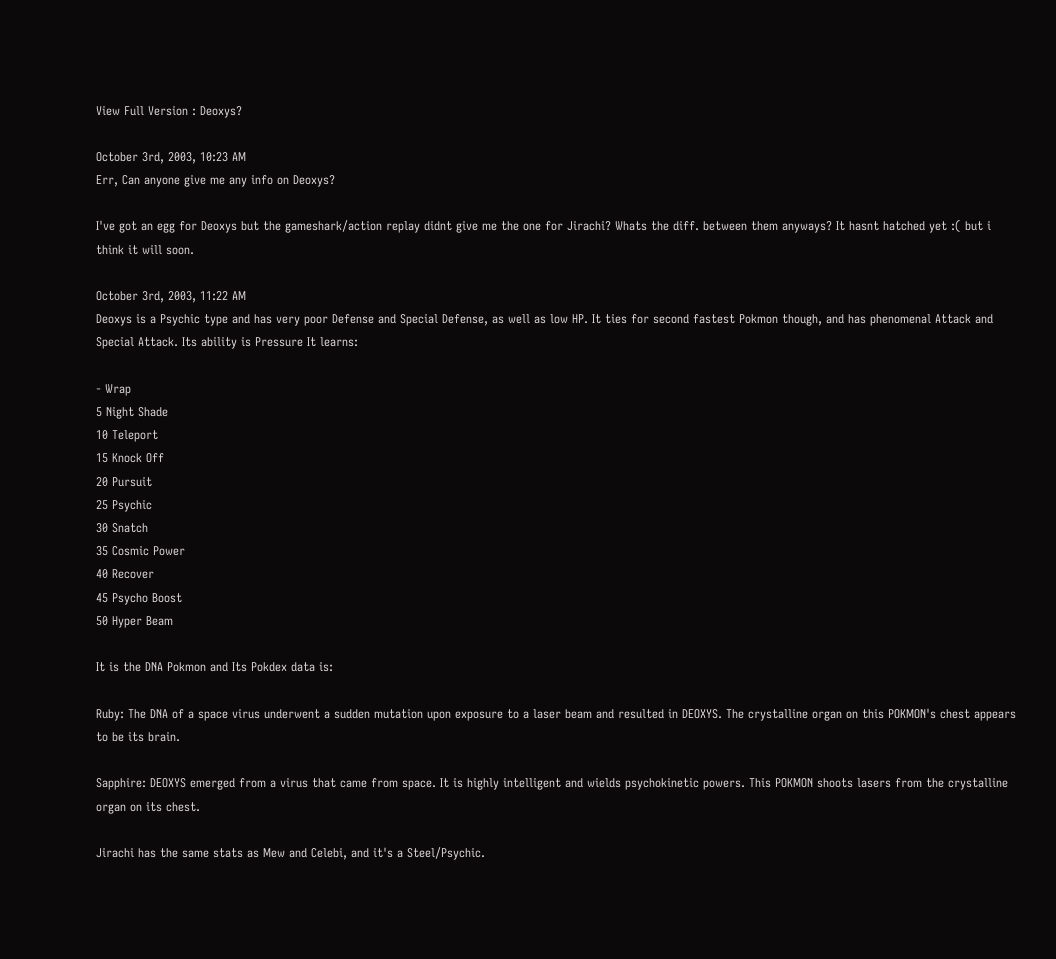View Full Version : Deoxys?

October 3rd, 2003, 10:23 AM
Err, Can anyone give me any info on Deoxys?

I've got an egg for Deoxys but the gameshark/action replay didnt give me the one for Jirachi? Whats the diff. between them anyways? It hasnt hatched yet :( but i think it will soon.

October 3rd, 2003, 11:22 AM
Deoxys is a Psychic type and has very poor Defense and Special Defense, as well as low HP. It ties for second fastest Pokmon though, and has phenomenal Attack and Special Attack. Its ability is Pressure It learns:

- Wrap
5 Night Shade
10 Teleport
15 Knock Off
20 Pursuit
25 Psychic
30 Snatch
35 Cosmic Power
40 Recover
45 Psycho Boost
50 Hyper Beam

It is the DNA Pokmon and Its Pokdex data is:

Ruby: The DNA of a space virus underwent a sudden mutation upon exposure to a laser beam and resulted in DEOXYS. The crystalline organ on this POKMON's chest appears to be its brain.

Sapphire: DEOXYS emerged from a virus that came from space. It is highly intelligent and wields psychokinetic powers. This POKMON shoots lasers from the crystalline organ on its chest.

Jirachi has the same stats as Mew and Celebi, and it's a Steel/Psychic.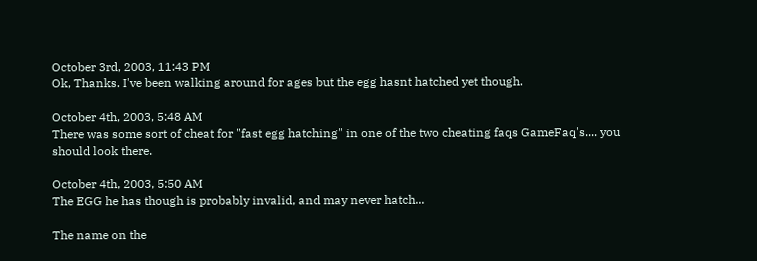October 3rd, 2003, 11:43 PM
Ok, Thanks. I've been walking around for ages but the egg hasnt hatched yet though.

October 4th, 2003, 5:48 AM
There was some sort of cheat for "fast egg hatching" in one of the two cheating faqs GameFaq's.... you should look there.

October 4th, 2003, 5:50 AM
The EGG he has though is probably invalid, and may never hatch...

The name on the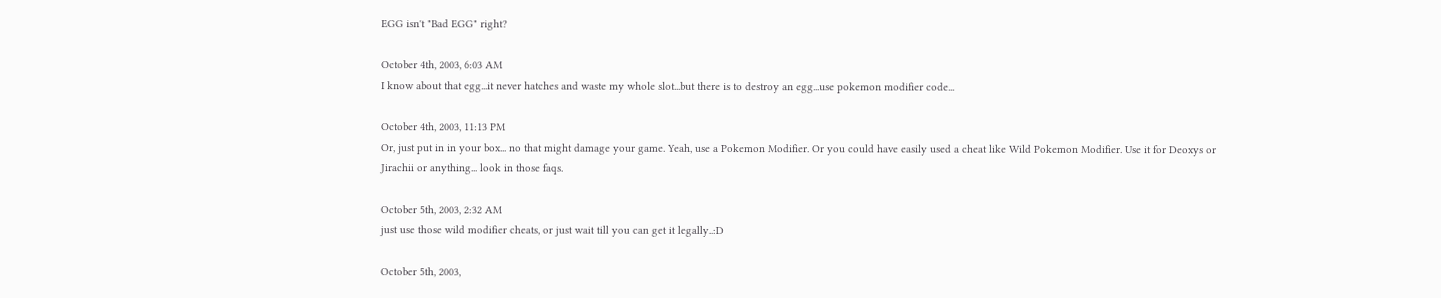EGG isn't "Bad EGG" right?

October 4th, 2003, 6:03 AM
I know about that egg...it never hatches and waste my whole slot...but there is to destroy an egg...use pokemon modifier code...

October 4th, 2003, 11:13 PM
Or, just put in in your box... no that might damage your game. Yeah, use a Pokemon Modifier. Or you could have easily used a cheat like Wild Pokemon Modifier. Use it for Deoxys or Jirachii or anything... look in those faqs.

October 5th, 2003, 2:32 AM
just use those wild modifier cheats, or just wait till you can get it legally..:D

October 5th, 2003,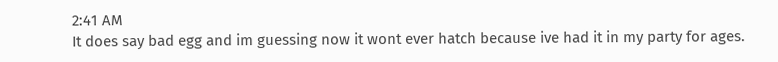2:41 AM
It does say bad egg and im guessing now it wont ever hatch because ive had it in my party for ages.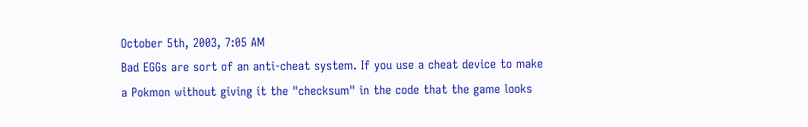October 5th, 2003, 7:05 AM
Bad EGGs are sort of an anti-cheat system. If you use a cheat device to make a Pokmon without giving it the "checksum" in the code that the game looks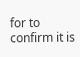for to confirm it is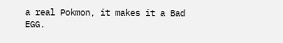a real Pokmon, it makes it a Bad EGG.